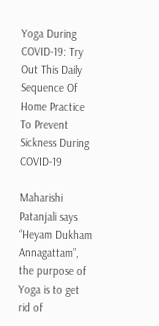Yoga During COVID-19: Try Out This Daily Sequence Of Home Practice To Prevent Sickness During COVID-19

Maharishi Patanjali says “Heyam Dukham Annagattam”, the purpose of Yoga is to get rid of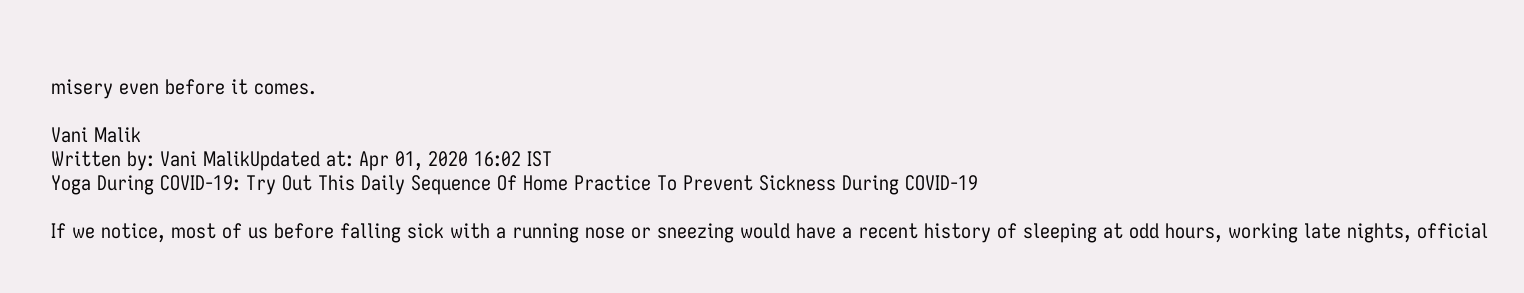misery even before it comes.

Vani Malik
Written by: Vani MalikUpdated at: Apr 01, 2020 16:02 IST
Yoga During COVID-19: Try Out This Daily Sequence Of Home Practice To Prevent Sickness During COVID-19

If we notice, most of us before falling sick with a running nose or sneezing would have a recent history of sleeping at odd hours, working late nights, official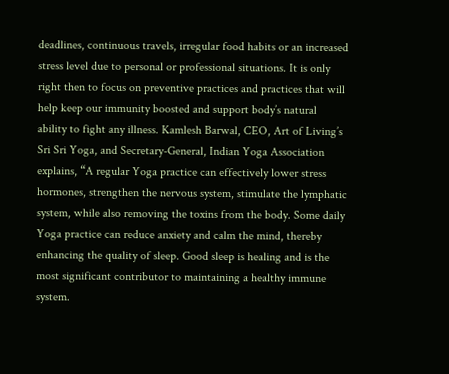deadlines, continuous travels, irregular food habits or an increased stress level due to personal or professional situations. It is only right then to focus on preventive practices and practices that will help keep our immunity boosted and support body’s natural ability to fight any illness. Kamlesh Barwal, CEO, Art of Living’s Sri Sri Yoga, and Secretary-General, Indian Yoga Association explains, “A regular Yoga practice can effectively lower stress hormones, strengthen the nervous system, stimulate the lymphatic system, while also removing the toxins from the body. Some daily Yoga practice can reduce anxiety and calm the mind, thereby enhancing the quality of sleep. Good sleep is healing and is the most significant contributor to maintaining a healthy immune system.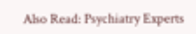Also Read: Psychiatry Experts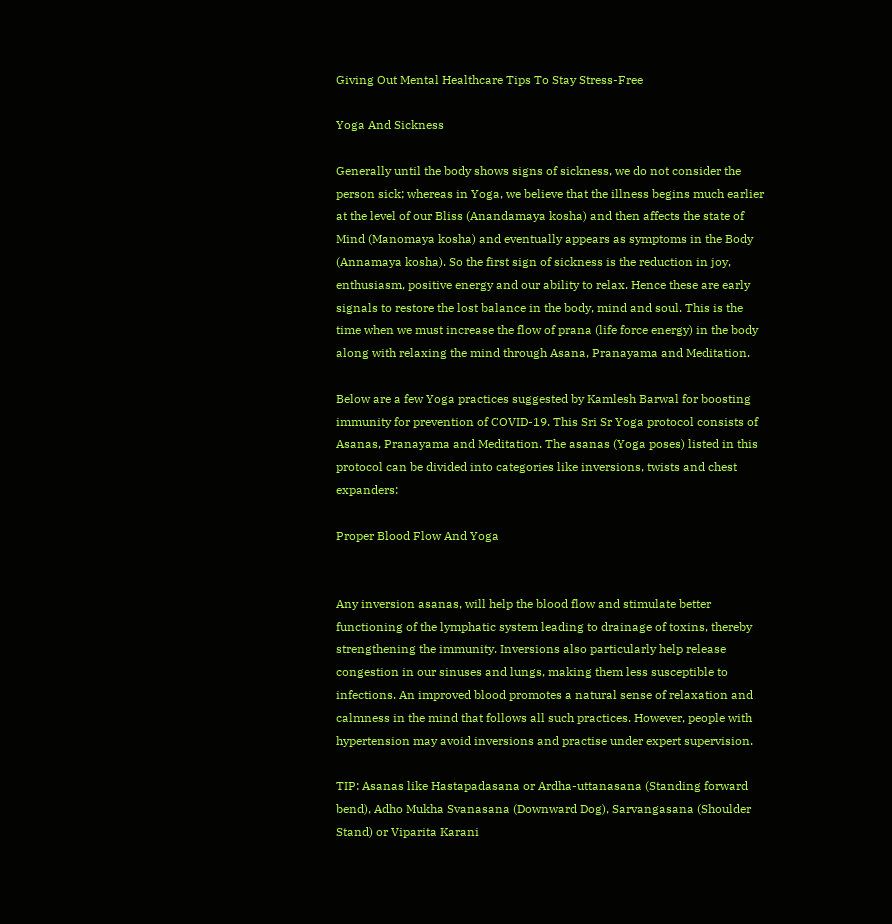Giving Out Mental Healthcare Tips To Stay Stress-Free

Yoga And Sickness

Generally until the body shows signs of sickness, we do not consider the person sick; whereas in Yoga, we believe that the illness begins much earlier at the level of our Bliss (Anandamaya kosha) and then affects the state of Mind (Manomaya kosha) and eventually appears as symptoms in the Body (Annamaya kosha). So the first sign of sickness is the reduction in joy, enthusiasm, positive energy and our ability to relax. Hence these are early signals to restore the lost balance in the body, mind and soul. This is the time when we must increase the flow of prana (life force energy) in the body along with relaxing the mind through Asana, Pranayama and Meditation.

Below are a few Yoga practices suggested by Kamlesh Barwal for boosting immunity for prevention of COVID-19. This Sri Sr Yoga protocol consists of Asanas, Pranayama and Meditation. The asanas (Yoga poses) listed in this protocol can be divided into categories like inversions, twists and chest expanders:

Proper Blood Flow And Yoga


Any inversion asanas, will help the blood flow and stimulate better functioning of the lymphatic system leading to drainage of toxins, thereby strengthening the immunity. Inversions also particularly help release congestion in our sinuses and lungs, making them less susceptible to infections. An improved blood promotes a natural sense of relaxation and calmness in the mind that follows all such practices. However, people with hypertension may avoid inversions and practise under expert supervision.

TIP: Asanas like Hastapadasana or Ardha-uttanasana (Standing forward bend), Adho Mukha Svanasana (Downward Dog), Sarvangasana (Shoulder Stand) or Viparita Karani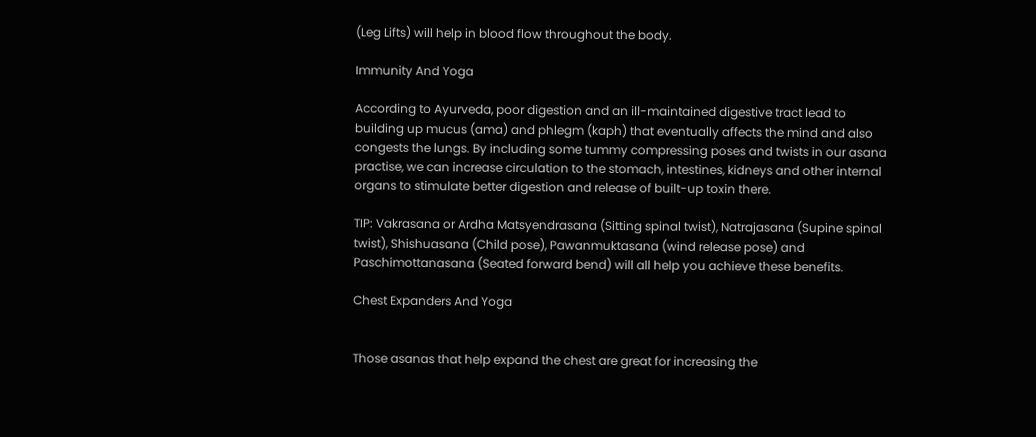(Leg Lifts) will help in blood flow throughout the body.

Immunity And Yoga

According to Ayurveda, poor digestion and an ill-maintained digestive tract lead to building up mucus (ama) and phlegm (kaph) that eventually affects the mind and also congests the lungs. By including some tummy compressing poses and twists in our asana practise, we can increase circulation to the stomach, intestines, kidneys and other internal organs to stimulate better digestion and release of built-up toxin there.

TIP: Vakrasana or Ardha Matsyendrasana (Sitting spinal twist), Natrajasana (Supine spinal twist), Shishuasana (Child pose), Pawanmuktasana (wind release pose) and Paschimottanasana (Seated forward bend) will all help you achieve these benefits.

Chest Expanders And Yoga


Those asanas that help expand the chest are great for increasing the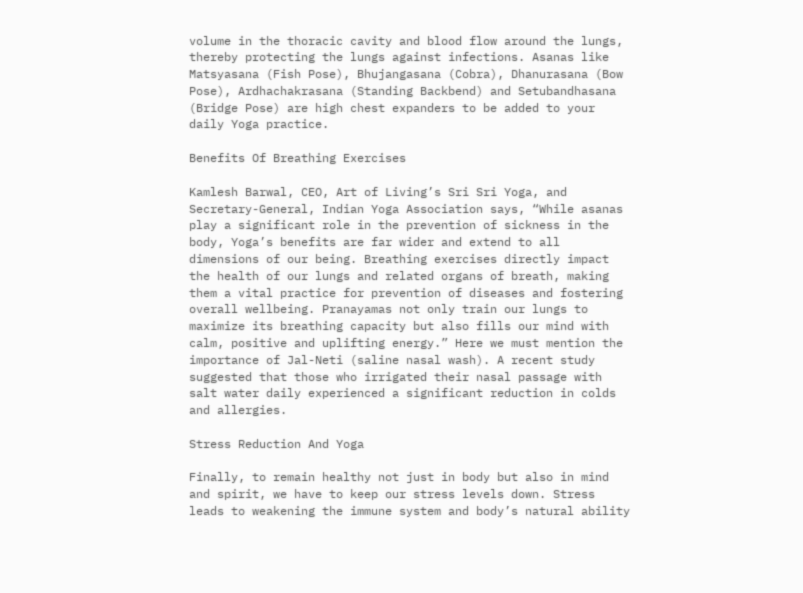volume in the thoracic cavity and blood flow around the lungs, thereby protecting the lungs against infections. Asanas like Matsyasana (Fish Pose), Bhujangasana (Cobra), Dhanurasana (Bow Pose), Ardhachakrasana (Standing Backbend) and Setubandhasana (Bridge Pose) are high chest expanders to be added to your daily Yoga practice.

Benefits Of Breathing Exercises

Kamlesh Barwal, CEO, Art of Living’s Sri Sri Yoga, and Secretary-General, Indian Yoga Association says, “While asanas play a significant role in the prevention of sickness in the body, Yoga’s benefits are far wider and extend to all dimensions of our being. Breathing exercises directly impact the health of our lungs and related organs of breath, making them a vital practice for prevention of diseases and fostering overall wellbeing. Pranayamas not only train our lungs to maximize its breathing capacity but also fills our mind with calm, positive and uplifting energy.” Here we must mention the importance of Jal-Neti (saline nasal wash). A recent study suggested that those who irrigated their nasal passage with salt water daily experienced a significant reduction in colds and allergies.

Stress Reduction And Yoga

Finally, to remain healthy not just in body but also in mind and spirit, we have to keep our stress levels down. Stress leads to weakening the immune system and body’s natural ability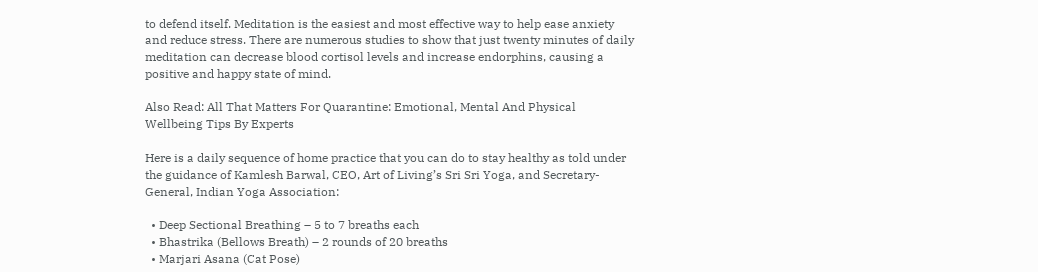to defend itself. Meditation is the easiest and most effective way to help ease anxiety and reduce stress. There are numerous studies to show that just twenty minutes of daily meditation can decrease blood cortisol levels and increase endorphins, causing a positive and happy state of mind.

Also Read: All That Matters For Quarantine: Emotional, Mental And Physical Wellbeing Tips By Experts

Here is a daily sequence of home practice that you can do to stay healthy as told under the guidance of Kamlesh Barwal, CEO, Art of Living’s Sri Sri Yoga, and Secretary-General, Indian Yoga Association:

  • Deep Sectional Breathing – 5 to 7 breaths each
  • Bhastrika (Bellows Breath) – 2 rounds of 20 breaths
  • Marjari Asana (Cat Pose)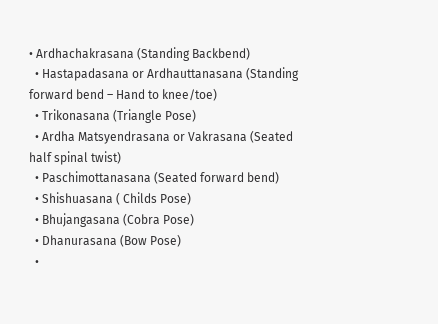• Ardhachakrasana (Standing Backbend)
  • Hastapadasana or Ardhauttanasana (Standing forward bend – Hand to knee/toe)
  • Trikonasana (Triangle Pose)
  • Ardha Matsyendrasana or Vakrasana (Seated half spinal twist)
  • Paschimottanasana (Seated forward bend)
  • Shishuasana ( Childs Pose)
  • Bhujangasana (Cobra Pose)
  • Dhanurasana (Bow Pose)
  •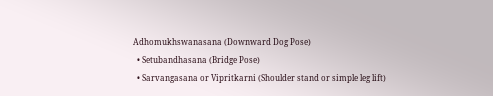Adhomukhswanasana (Downward Dog Pose)
  • Setubandhasana (Bridge Pose)
  • Sarvangasana or Vipritkarni (Shoulder stand or simple leg lift)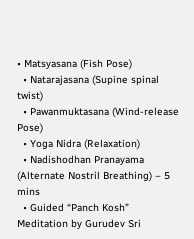• Matsyasana (Fish Pose)
  • Natarajasana (Supine spinal twist)
  • Pawanmuktasana (Wind-release Pose)
  • Yoga Nidra (Relaxation)
  • Nadishodhan Pranayama (Alternate Nostril Breathing) – 5 mins
  • Guided “Panch Kosh” Meditation by Gurudev Sri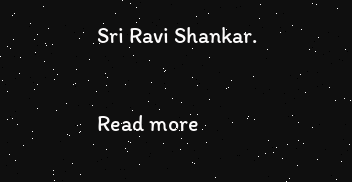Sri Ravi Shankar.

Read more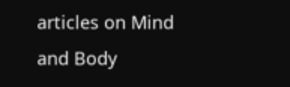articles on Mind and Body